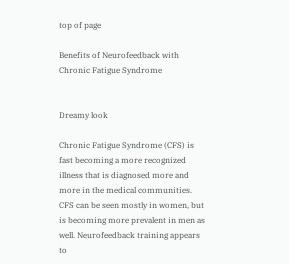top of page

Benefits of Neurofeedback with Chronic Fatigue Syndrome


Dreamy look

Chronic Fatigue Syndrome (CFS) is fast becoming a more recognized illness that is diagnosed more and more in the medical communities. CFS can be seen mostly in women, but is becoming more prevalent in men as well. Neurofeedback training appears to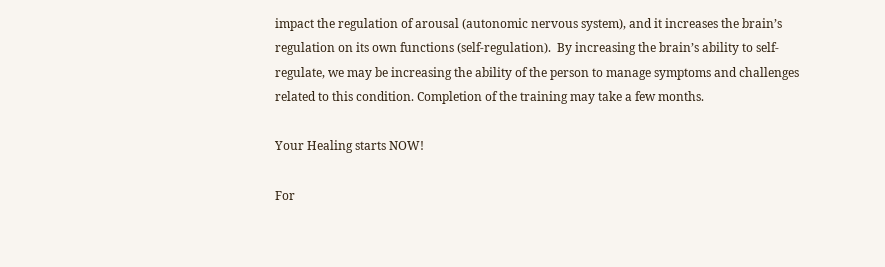impact the regulation of arousal (autonomic nervous system), and it increases the brain’s regulation on its own functions (self-regulation).  By increasing the brain’s ability to self-regulate, we may be increasing the ability of the person to manage symptoms and challenges related to this condition. Completion of the training may take a few months.

Your Healing starts NOW!

For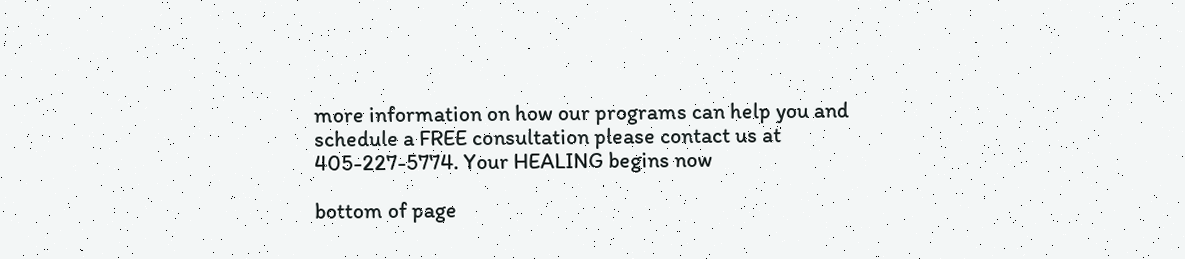more information on how our programs can help you and schedule a FREE consultation please contact us at 405-227-5774. Your HEALING begins now

bottom of page